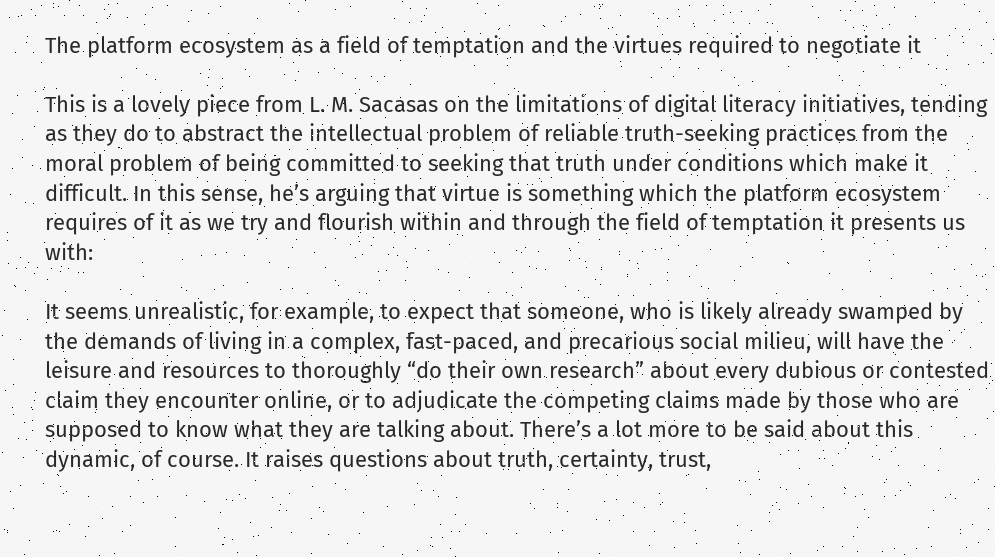The platform ecosystem as a field of temptation and the virtues required to negotiate it

This is a lovely piece from L. M. Sacasas on the limitations of digital literacy initiatives, tending as they do to abstract the intellectual problem of reliable truth-seeking practices from the moral problem of being committed to seeking that truth under conditions which make it difficult. In this sense, he’s arguing that virtue is something which the platform ecosystem requires of it as we try and flourish within and through the field of temptation it presents us with:

It seems unrealistic, for example, to expect that someone, who is likely already swamped by the demands of living in a complex, fast-paced, and precarious social milieu, will have the leisure and resources to thoroughly “do their own research” about every dubious or contested claim they encounter online, or to adjudicate the competing claims made by those who are supposed to know what they are talking about. There’s a lot more to be said about this dynamic, of course. It raises questions about truth, certainty, trust,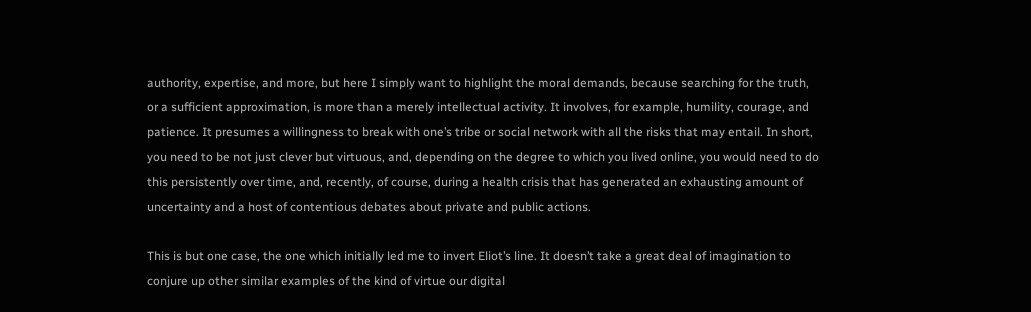authority, expertise, and more, but here I simply want to highlight the moral demands, because searching for the truth, or a sufficient approximation, is more than a merely intellectual activity. It involves, for example, humility, courage, and patience. It presumes a willingness to break with one’s tribe or social network with all the risks that may entail. In short, you need to be not just clever but virtuous, and, depending on the degree to which you lived online, you would need to do this persistently over time, and, recently, of course, during a health crisis that has generated an exhausting amount of uncertainty and a host of contentious debates about private and public actions.

This is but one case, the one which initially led me to invert Eliot’s line. It doesn’t take a great deal of imagination to conjure up other similar examples of the kind of virtue our digital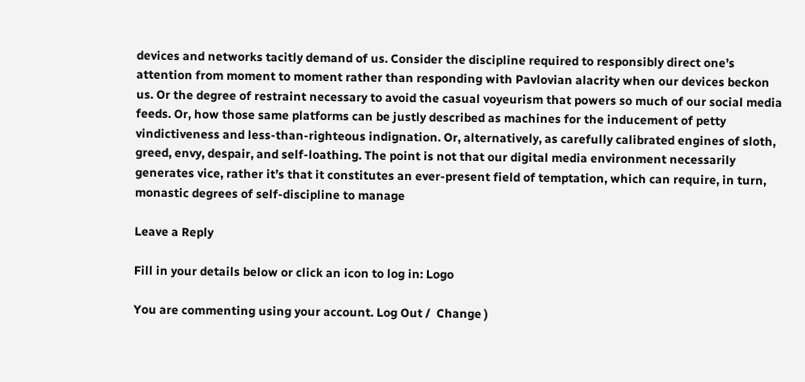devices and networks tacitly demand of us. Consider the discipline required to responsibly direct one’s attention from moment to moment rather than responding with Pavlovian alacrity when our devices beckon us. Or the degree of restraint necessary to avoid the casual voyeurism that powers so much of our social media feeds. Or, how those same platforms can be justly described as machines for the inducement of petty vindictiveness and less-than-righteous indignation. Or, alternatively, as carefully calibrated engines of sloth, greed, envy, despair, and self-loathing. The point is not that our digital media environment necessarily generates vice, rather it’s that it constitutes an ever-present field of temptation, which can require, in turn, monastic degrees of self-discipline to manage

Leave a Reply

Fill in your details below or click an icon to log in: Logo

You are commenting using your account. Log Out /  Change )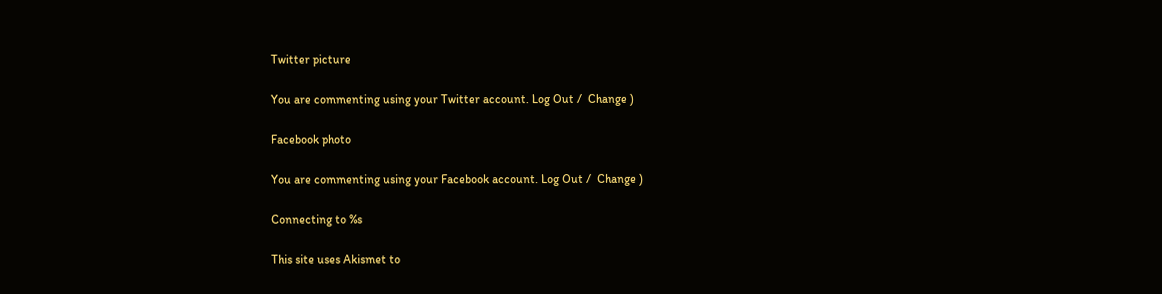Twitter picture

You are commenting using your Twitter account. Log Out /  Change )

Facebook photo

You are commenting using your Facebook account. Log Out /  Change )

Connecting to %s

This site uses Akismet to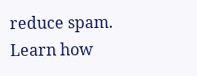reduce spam. Learn how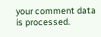your comment data is processed.